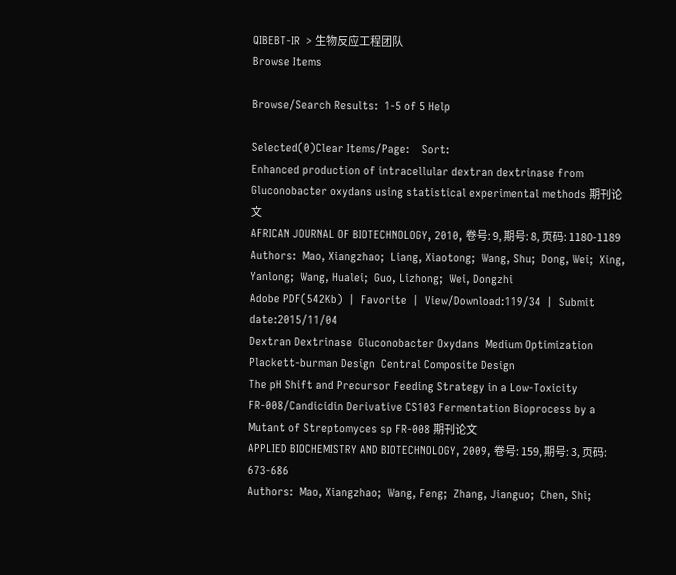QIBEBT-IR  > 生物反应工程团队
Browse Items

Browse/Search Results:  1-5 of 5 Help

Selected(0)Clear Items/Page:    Sort:
Enhanced production of intracellular dextran dextrinase from Gluconobacter oxydans using statistical experimental methods 期刊论文
AFRICAN JOURNAL OF BIOTECHNOLOGY, 2010, 卷号: 9, 期号: 8, 页码: 1180-1189
Authors:  Mao, Xiangzhao;  Liang, Xiaotong;  Wang, Shu;  Dong, Wei;  Xing, Yanlong;  Wang, Hualei;  Guo, Lizhong;  Wei, Dongzhi
Adobe PDF(542Kb)  |  Favorite  |  View/Download:119/34  |  Submit date:2015/11/04
Dextran Dextrinase  Gluconobacter Oxydans  Medium Optimization  Plackett-burman Design  Central Composite Design
The pH Shift and Precursor Feeding Strategy in a Low-Toxicity FR-008/Candicidin Derivative CS103 Fermentation Bioprocess by a Mutant of Streptomyces sp FR-008 期刊论文
APPLIED BIOCHEMISTRY AND BIOTECHNOLOGY, 2009, 卷号: 159, 期号: 3, 页码: 673-686
Authors:  Mao, Xiangzhao;  Wang, Feng;  Zhang, Jianguo;  Chen, Shi;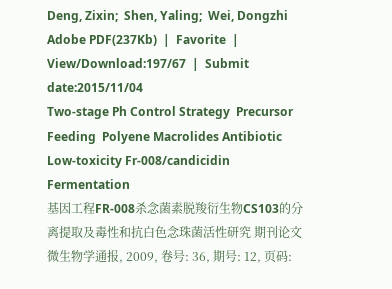Deng, Zixin;  Shen, Yaling;  Wei, Dongzhi
Adobe PDF(237Kb)  |  Favorite  |  View/Download:197/67  |  Submit date:2015/11/04
Two-stage Ph Control Strategy  Precursor Feeding  Polyene Macrolides Antibiotic  Low-toxicity Fr-008/candicidin  Fermentation
基因工程FR-008杀念菌素脱羧衍生物CS103的分离提取及毒性和抗白色念珠菌活性研究 期刊论文
微生物学通报, 2009, 卷号: 36, 期号: 12, 页码: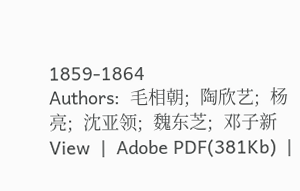1859-1864
Authors:  毛相朝;  陶欣艺;  杨亮;  沈亚领;  魏东芝;  邓子新
View  |  Adobe PDF(381Kb)  |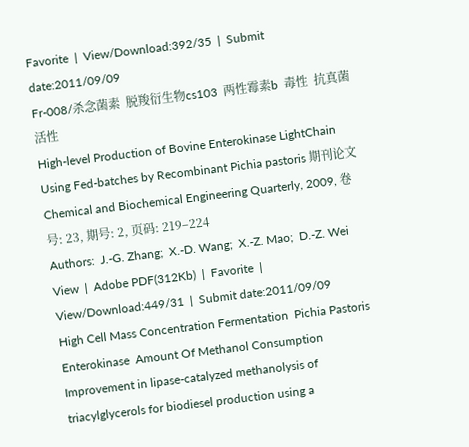Favorite  |  View/Download:392/35  |  Submit date:2011/09/09
Fr-008/杀念菌素  脱羧衍生物cs103  两性霉素b  毒性  抗真菌活性
High-level Production of Bovine Enterokinase LightChain Using Fed-batches by Recombinant Pichia pastoris 期刊论文
Chemical and Biochemical Engineering Quarterly, 2009, 卷号: 23, 期号: 2, 页码: 219–224
Authors:  J.-G. Zhang;  X.-D. Wang;  X.-Z. Mao;  D.-Z. Wei
View  |  Adobe PDF(312Kb)  |  Favorite  |  View/Download:449/31  |  Submit date:2011/09/09
High Cell Mass Concentration Fermentation  Pichia Pastoris  Enterokinase  Amount Of Methanol Consumption
Improvement in lipase-catalyzed methanolysis of triacylglycerols for biodiesel production using a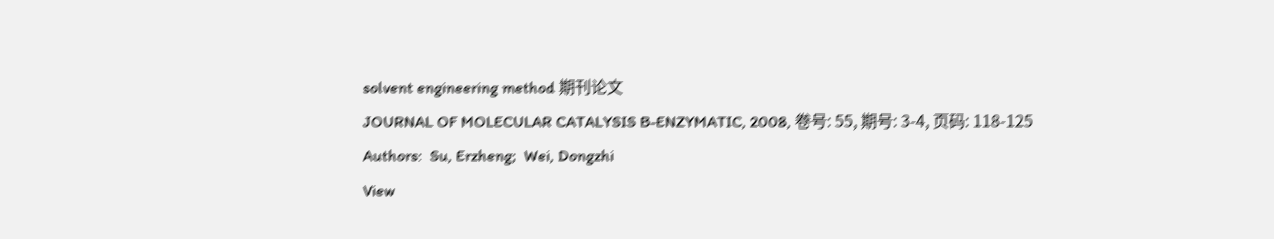solvent engineering method 期刊论文
JOURNAL OF MOLECULAR CATALYSIS B-ENZYMATIC, 2008, 卷号: 55, 期号: 3-4, 页码: 118-125
Authors:  Su, Erzheng;  Wei, Dongzhi
View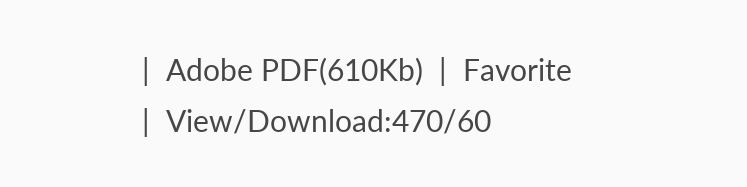|  Adobe PDF(610Kb)  |  Favorite  |  View/Download:470/60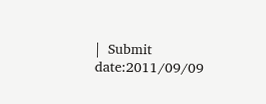|  Submit date:2011/09/09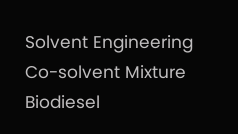Solvent Engineering  Co-solvent Mixture  Biodiesel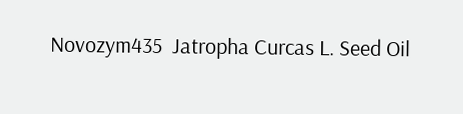Novozym435  Jatropha Curcas L. Seed Oil